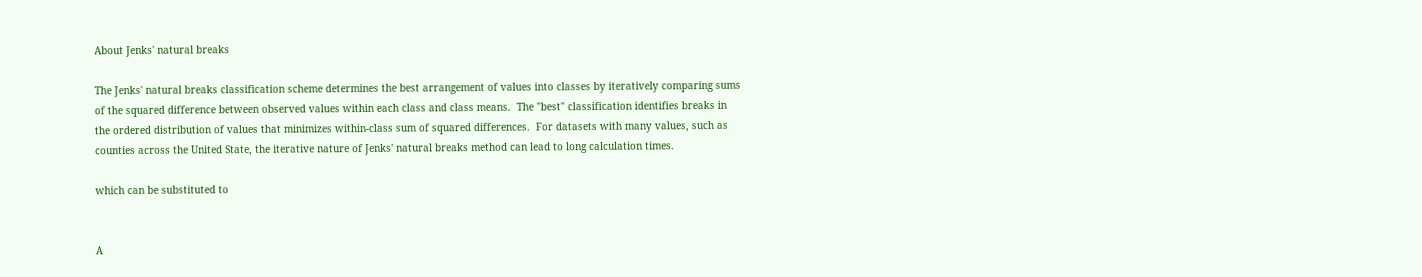About Jenks' natural breaks

The Jenks' natural breaks classification scheme determines the best arrangement of values into classes by iteratively comparing sums of the squared difference between observed values within each class and class means.  The "best" classification identifies breaks in the ordered distribution of values that minimizes within-class sum of squared differences.  For datasets with many values, such as counties across the United State, the iterative nature of Jenks' natural breaks method can lead to long calculation times.

which can be substituted to


A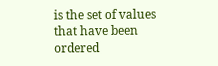is the set of values that have been ordered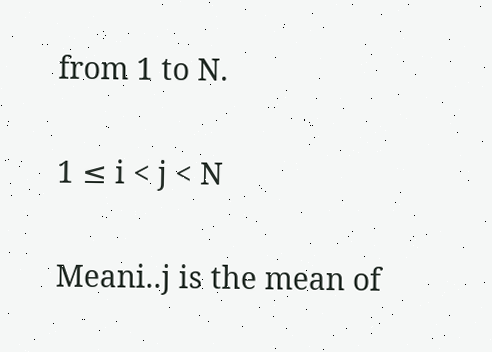from 1 to N.

1 ≤ i < j < N

Meani..j is the mean of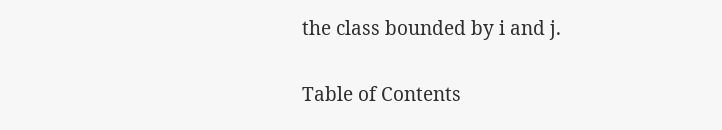the class bounded by i and j.


Table of Contents